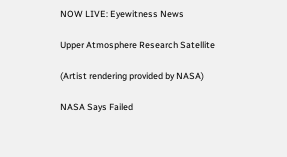NOW LIVE: Eyewitness News

Upper Atmosphere Research Satellite

(Artist rendering provided by NASA)

NASA Says Failed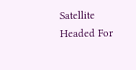Satellite Headed For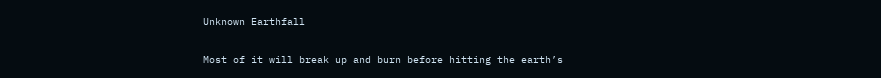Unknown Earthfall

Most of it will break up and burn before hitting the earth’s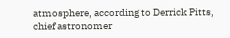atmosphere, according to Derrick Pitts, chief astronomer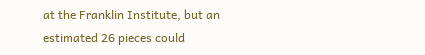at the Franklin Institute, but an estimated 26 pieces could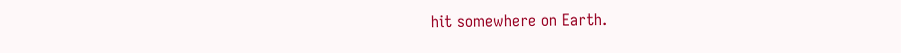hit somewhere on Earth.